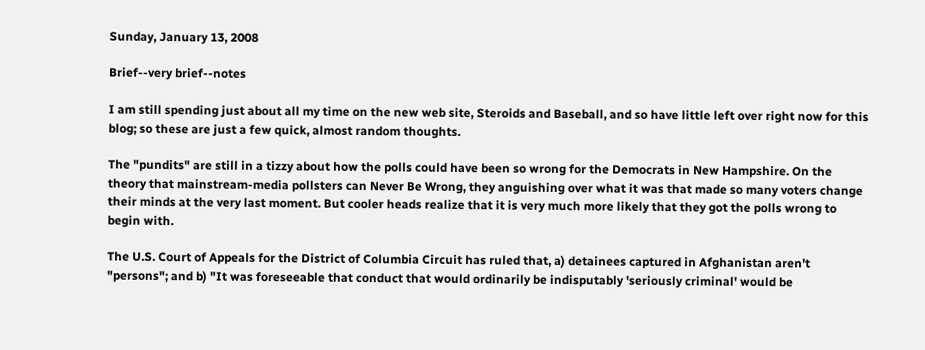Sunday, January 13, 2008

Brief--very brief--notes

I am still spending just about all my time on the new web site, Steroids and Baseball, and so have little left over right now for this blog; so these are just a few quick, almost random thoughts.

The "pundits" are still in a tizzy about how the polls could have been so wrong for the Democrats in New Hampshire. On the theory that mainstream-media pollsters can Never Be Wrong, they anguishing over what it was that made so many voters change their minds at the very last moment. But cooler heads realize that it is very much more likely that they got the polls wrong to begin with.

The U.S. Court of Appeals for the District of Columbia Circuit has ruled that, a) detainees captured in Afghanistan aren't "persons"; and b) "It was foreseeable that conduct that would ordinarily be indisputably 'seriously criminal' would be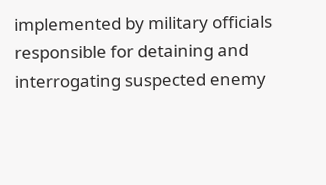implemented by military officials responsible for detaining and interrogating suspected enemy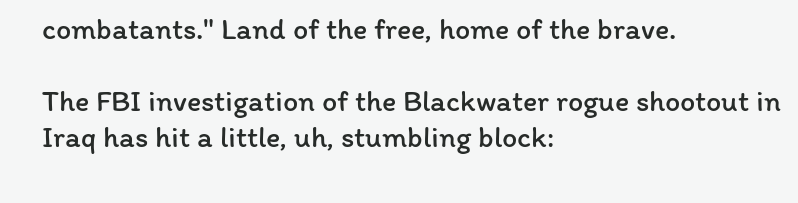combatants." Land of the free, home of the brave.

The FBI investigation of the Blackwater rogue shootout in Iraq has hit a little, uh, stumbling block: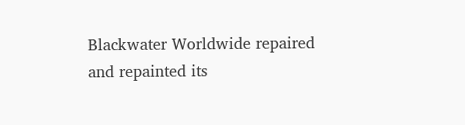Blackwater Worldwide repaired and repainted its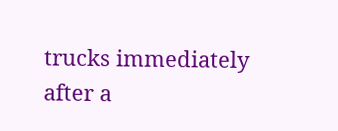trucks immediately after a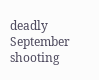deadly September shooting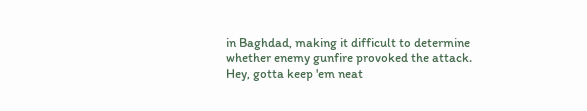in Baghdad, making it difficult to determine whether enemy gunfire provoked the attack.
Hey, gotta keep 'em neat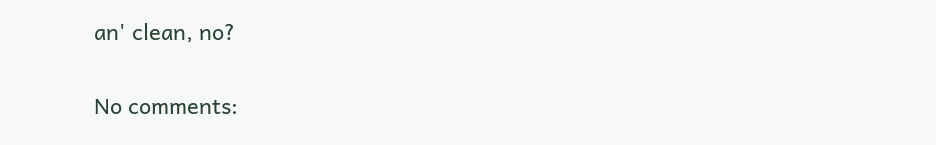an' clean, no?

No comments: